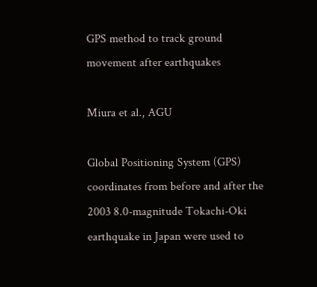GPS method to track ground movement after earthquakes

Miura et al., AGU

Global Positioning System (GPS) coordinates from before and after the 2003 8.0-magnitude Tokachi-Oki earthquake in Japan were used to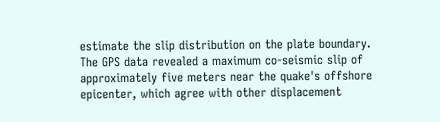estimate the slip distribution on the plate boundary. The GPS data revealed a maximum co-seismic slip of approximately five meters near the quake's offshore epicenter, which agree with other displacement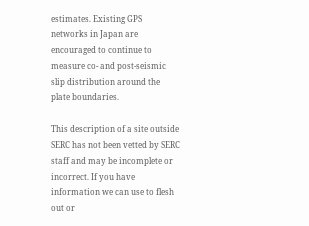estimates. Existing GPS networks in Japan are encouraged to continue to measure co- and post-seismic slip distribution around the plate boundaries.

This description of a site outside SERC has not been vetted by SERC staff and may be incomplete or incorrect. If you have information we can use to flesh out or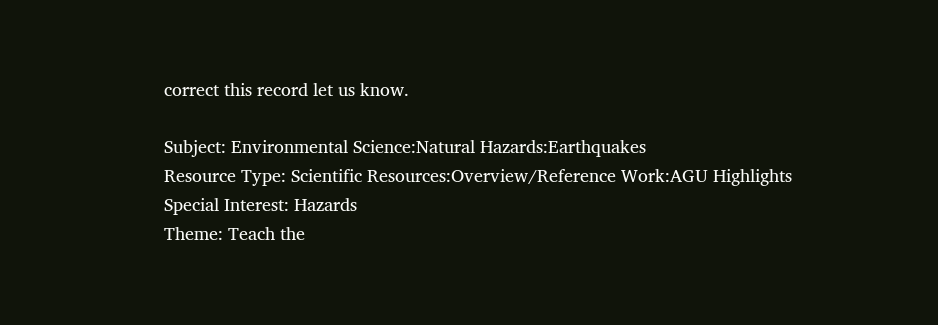correct this record let us know.

Subject: Environmental Science:Natural Hazards:Earthquakes
Resource Type: Scientific Resources:Overview/Reference Work:AGU Highlights
Special Interest: Hazards
Theme: Teach the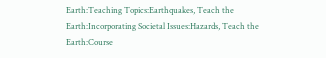Earth:Teaching Topics:Earthquakes, Teach the Earth:Incorporating Societal Issues:Hazards, Teach the Earth:Course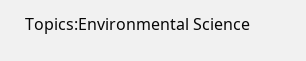Topics:Environmental Science